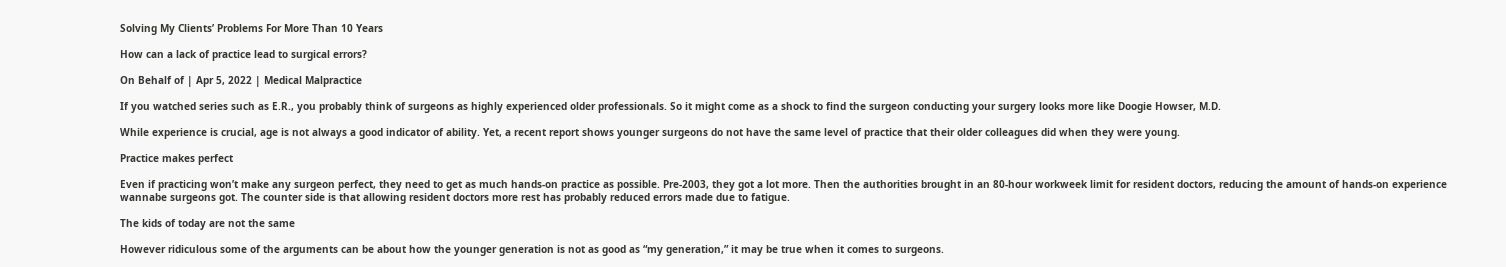Solving My Clients’ Problems For More Than 10 Years

How can a lack of practice lead to surgical errors?

On Behalf of | Apr 5, 2022 | Medical Malpractice

If you watched series such as E.R., you probably think of surgeons as highly experienced older professionals. So it might come as a shock to find the surgeon conducting your surgery looks more like Doogie Howser, M.D.

While experience is crucial, age is not always a good indicator of ability. Yet, a recent report shows younger surgeons do not have the same level of practice that their older colleagues did when they were young.

Practice makes perfect

Even if practicing won’t make any surgeon perfect, they need to get as much hands-on practice as possible. Pre-2003, they got a lot more. Then the authorities brought in an 80-hour workweek limit for resident doctors, reducing the amount of hands-on experience wannabe surgeons got. The counter side is that allowing resident doctors more rest has probably reduced errors made due to fatigue.

The kids of today are not the same

However ridiculous some of the arguments can be about how the younger generation is not as good as “my generation,” it may be true when it comes to surgeons.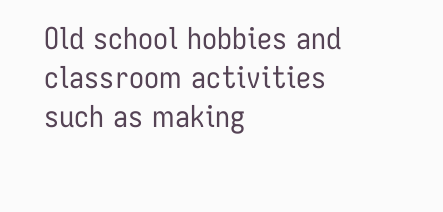Old school hobbies and classroom activities such as making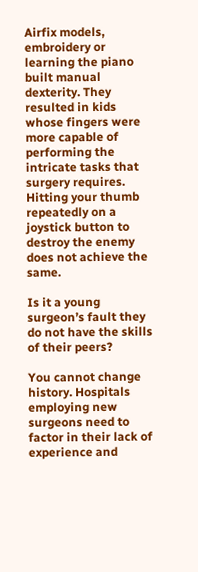Airfix models, embroidery or learning the piano built manual dexterity. They resulted in kids whose fingers were more capable of performing the intricate tasks that surgery requires. Hitting your thumb repeatedly on a joystick button to destroy the enemy does not achieve the same.

Is it a young surgeon’s fault they do not have the skills of their peers?

You cannot change history. Hospitals employing new surgeons need to factor in their lack of experience and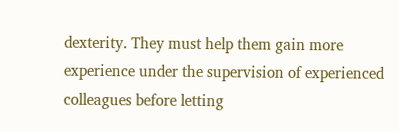dexterity. They must help them gain more experience under the supervision of experienced colleagues before letting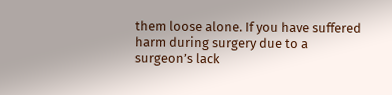them loose alone. If you have suffered harm during surgery due to a surgeon’s lack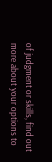of judgment or skills, find out more about your options to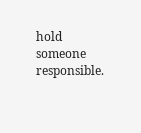hold someone responsible.